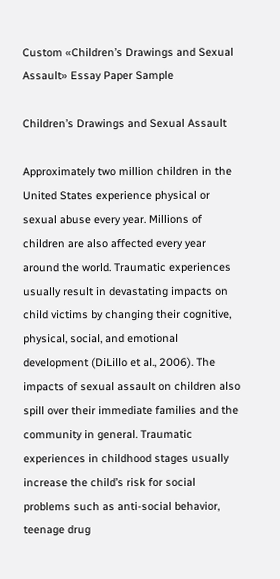Custom «Children’s Drawings and Sexual Assault» Essay Paper Sample

Children’s Drawings and Sexual Assault

Approximately two million children in the United States experience physical or sexual abuse every year. Millions of children are also affected every year around the world. Traumatic experiences usually result in devastating impacts on child victims by changing their cognitive, physical, social, and emotional development (DiLillo et al., 2006). The impacts of sexual assault on children also spill over their immediate families and the community in general. Traumatic experiences in childhood stages usually increase the child’s risk for social problems such as anti-social behavior, teenage drug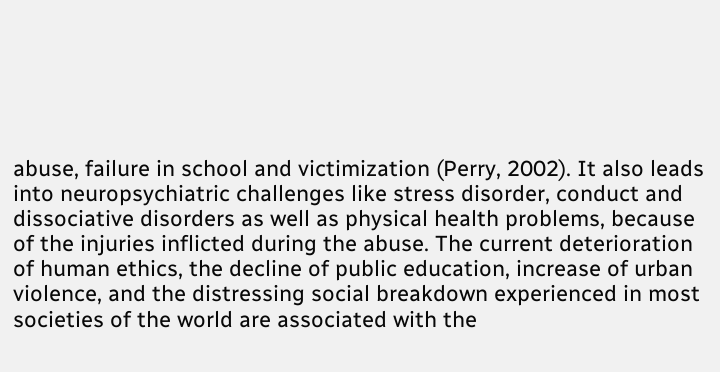abuse, failure in school and victimization (Perry, 2002). It also leads into neuropsychiatric challenges like stress disorder, conduct and dissociative disorders as well as physical health problems, because of the injuries inflicted during the abuse. The current deterioration of human ethics, the decline of public education, increase of urban violence, and the distressing social breakdown experienced in most societies of the world are associated with the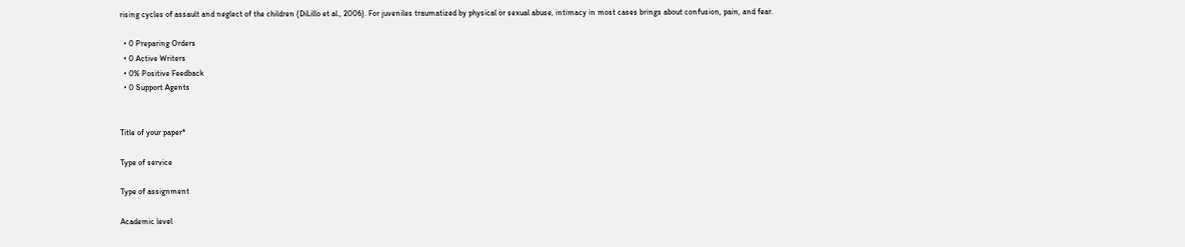rising cycles of assault and neglect of the children (DiLillo et al., 2006). For juveniles traumatized by physical or sexual abuse, intimacy in most cases brings about confusion, pain, and fear.

  • 0 Preparing Orders
  • 0 Active Writers
  • 0% Positive Feedback
  • 0 Support Agents


Title of your paper*

Type of service

Type of assignment

Academic level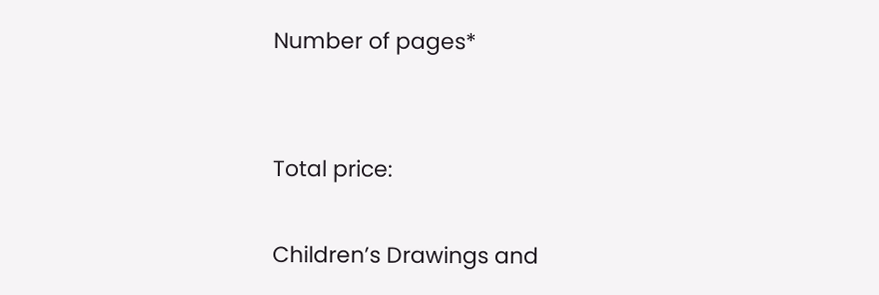Number of pages*


Total price:

Children’s Drawings and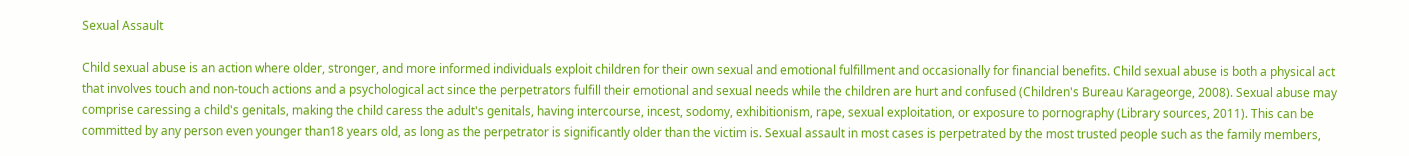Sexual Assault

Child sexual abuse is an action where older, stronger, and more informed individuals exploit children for their own sexual and emotional fulfillment and occasionally for financial benefits. Child sexual abuse is both a physical act that involves touch and non-touch actions and a psychological act since the perpetrators fulfill their emotional and sexual needs while the children are hurt and confused (Children's Bureau Karageorge, 2008). Sexual abuse may comprise caressing a child's genitals, making the child caress the adult's genitals, having intercourse, incest, sodomy, exhibitionism, rape, sexual exploitation, or exposure to pornography (Library sources, 2011). This can be committed by any person even younger than18 years old, as long as the perpetrator is significantly older than the victim is. Sexual assault in most cases is perpetrated by the most trusted people such as the family members,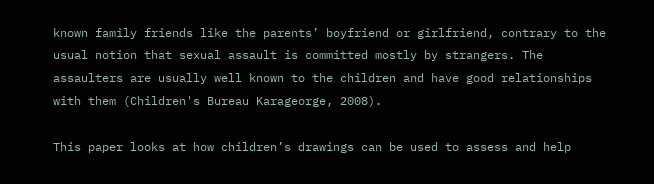known family friends like the parents’ boyfriend or girlfriend, contrary to the usual notion that sexual assault is committed mostly by strangers. The assaulters are usually well known to the children and have good relationships with them (Children's Bureau Karageorge, 2008).

This paper looks at how children’s drawings can be used to assess and help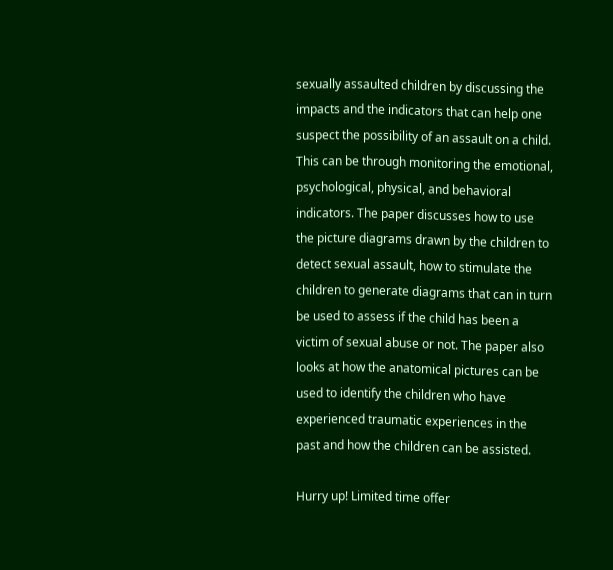sexually assaulted children by discussing the impacts and the indicators that can help one suspect the possibility of an assault on a child. This can be through monitoring the emotional, psychological, physical, and behavioral indicators. The paper discusses how to use the picture diagrams drawn by the children to detect sexual assault, how to stimulate the children to generate diagrams that can in turn be used to assess if the child has been a victim of sexual abuse or not. The paper also looks at how the anatomical pictures can be used to identify the children who have experienced traumatic experiences in the past and how the children can be assisted.

Hurry up! Limited time offer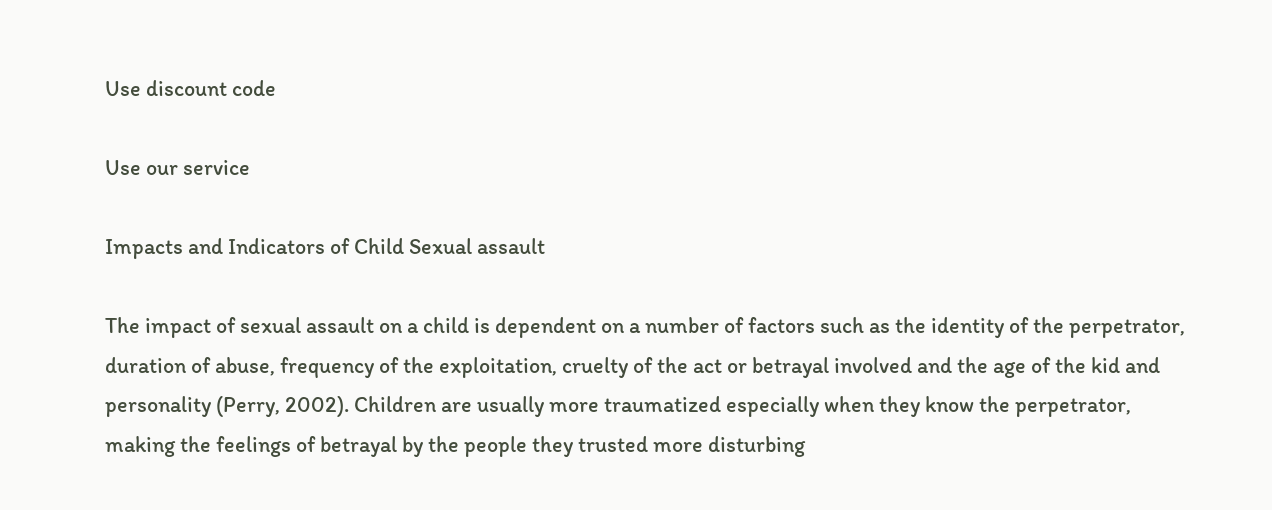Use discount code

Use our service

Impacts and Indicators of Child Sexual assault

The impact of sexual assault on a child is dependent on a number of factors such as the identity of the perpetrator, duration of abuse, frequency of the exploitation, cruelty of the act or betrayal involved and the age of the kid and personality (Perry, 2002). Children are usually more traumatized especially when they know the perpetrator, making the feelings of betrayal by the people they trusted more disturbing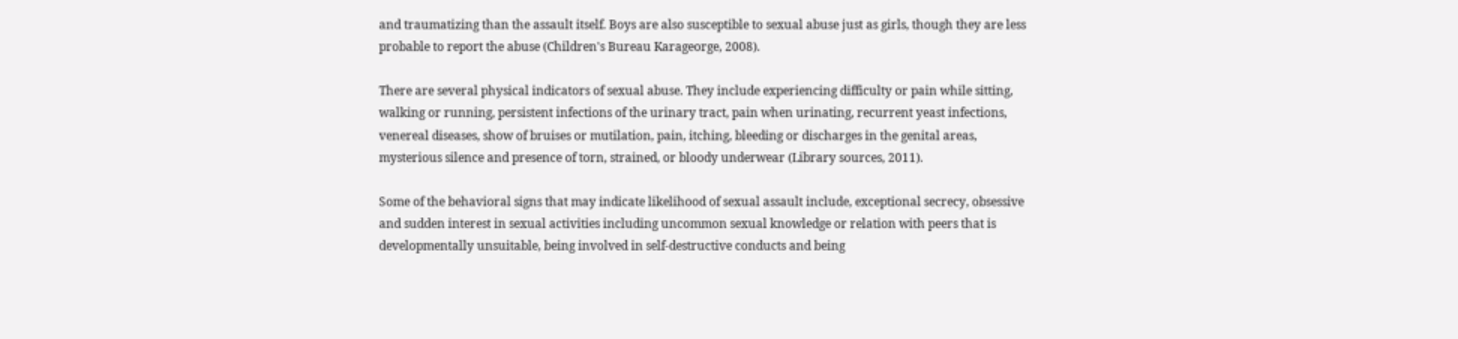and traumatizing than the assault itself. Boys are also susceptible to sexual abuse just as girls, though they are less probable to report the abuse (Children's Bureau Karageorge, 2008).

There are several physical indicators of sexual abuse. They include experiencing difficulty or pain while sitting, walking or running, persistent infections of the urinary tract, pain when urinating, recurrent yeast infections, venereal diseases, show of bruises or mutilation, pain, itching, bleeding or discharges in the genital areas, mysterious silence and presence of torn, strained, or bloody underwear (Library sources, 2011).

Some of the behavioral signs that may indicate likelihood of sexual assault include, exceptional secrecy, obsessive and sudden interest in sexual activities including uncommon sexual knowledge or relation with peers that is developmentally unsuitable, being involved in self-destructive conducts and being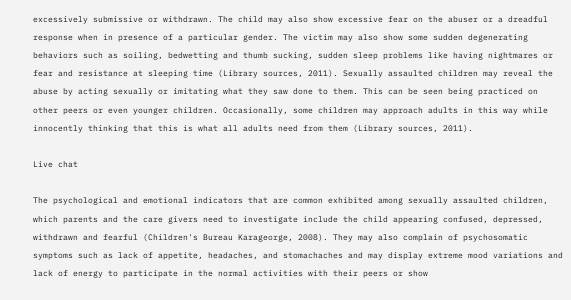excessively submissive or withdrawn. The child may also show excessive fear on the abuser or a dreadful response when in presence of a particular gender. The victim may also show some sudden degenerating behaviors such as soiling, bedwetting and thumb sucking, sudden sleep problems like having nightmares or fear and resistance at sleeping time (Library sources, 2011). Sexually assaulted children may reveal the abuse by acting sexually or imitating what they saw done to them. This can be seen being practiced on other peers or even younger children. Occasionally, some children may approach adults in this way while innocently thinking that this is what all adults need from them (Library sources, 2011).

Live chat

The psychological and emotional indicators that are common exhibited among sexually assaulted children, which parents and the care givers need to investigate include the child appearing confused, depressed, withdrawn and fearful (Children's Bureau Karageorge, 2008). They may also complain of psychosomatic symptoms such as lack of appetite, headaches, and stomachaches and may display extreme mood variations and lack of energy to participate in the normal activities with their peers or show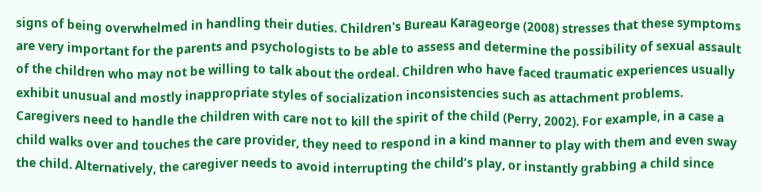signs of being overwhelmed in handling their duties. Children's Bureau Karageorge (2008) stresses that these symptoms are very important for the parents and psychologists to be able to assess and determine the possibility of sexual assault of the children who may not be willing to talk about the ordeal. Children who have faced traumatic experiences usually exhibit unusual and mostly inappropriate styles of socialization inconsistencies such as attachment problems. Caregivers need to handle the children with care not to kill the spirit of the child (Perry, 2002). For example, in a case a child walks over and touches the care provider, they need to respond in a kind manner to play with them and even sway the child. Alternatively, the caregiver needs to avoid interrupting the child’s play, or instantly grabbing a child since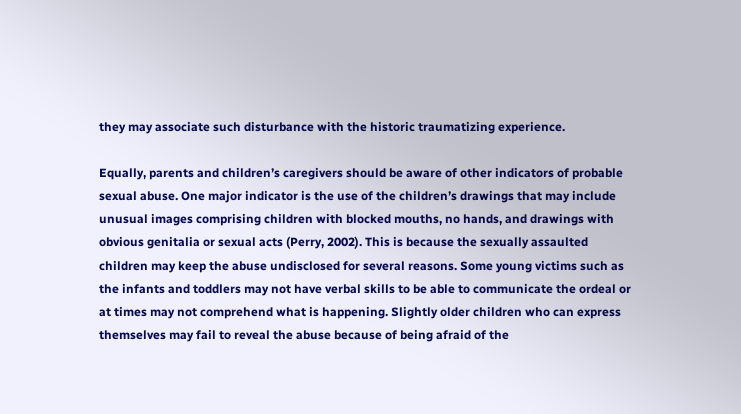they may associate such disturbance with the historic traumatizing experience.

Equally, parents and children’s caregivers should be aware of other indicators of probable sexual abuse. One major indicator is the use of the children’s drawings that may include unusual images comprising children with blocked mouths, no hands, and drawings with obvious genitalia or sexual acts (Perry, 2002). This is because the sexually assaulted children may keep the abuse undisclosed for several reasons. Some young victims such as the infants and toddlers may not have verbal skills to be able to communicate the ordeal or at times may not comprehend what is happening. Slightly older children who can express themselves may fail to reveal the abuse because of being afraid of the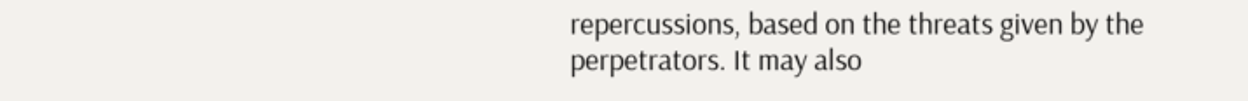repercussions, based on the threats given by the perpetrators. It may also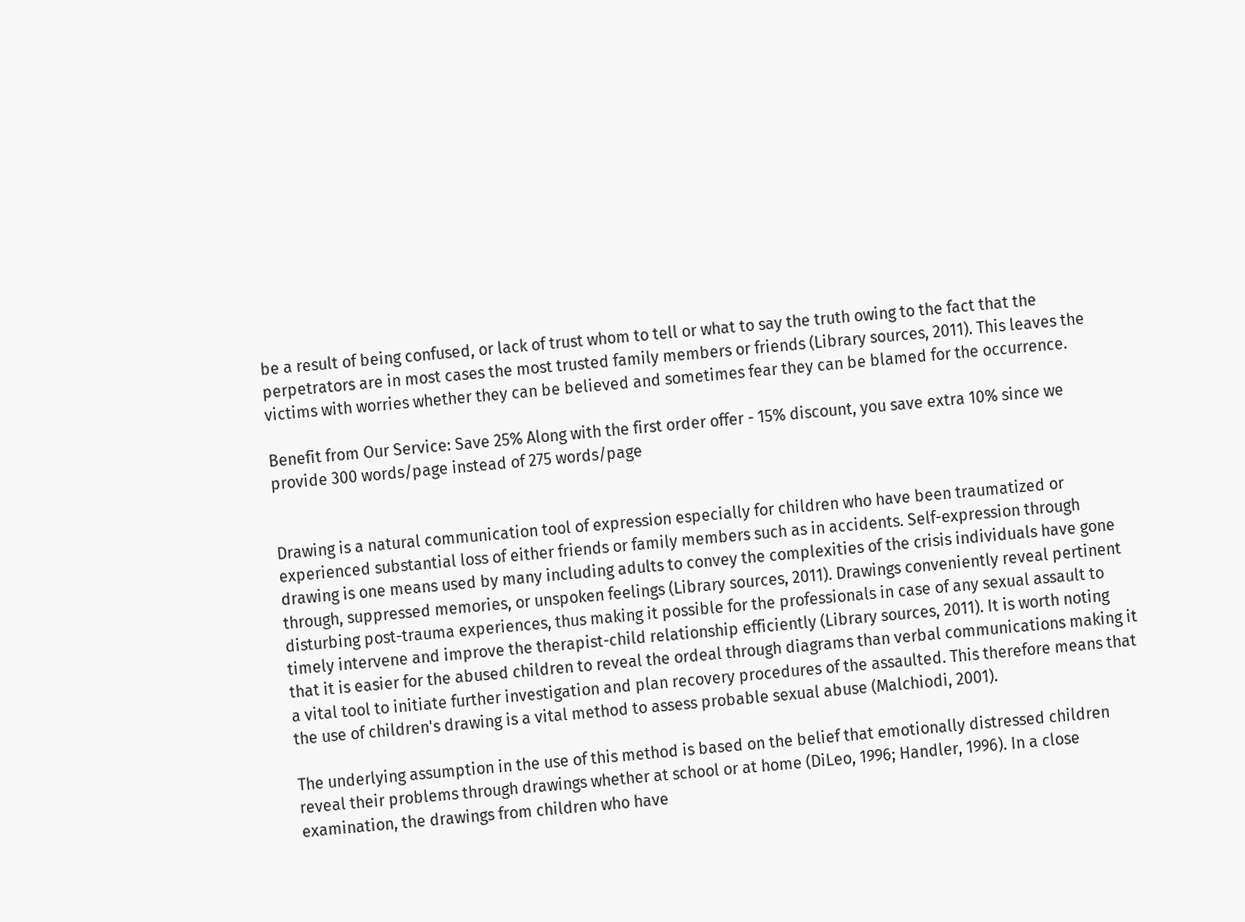be a result of being confused, or lack of trust whom to tell or what to say the truth owing to the fact that the perpetrators are in most cases the most trusted family members or friends (Library sources, 2011). This leaves the victims with worries whether they can be believed and sometimes fear they can be blamed for the occurrence.

Benefit from Our Service: Save 25% Along with the first order offer - 15% discount, you save extra 10% since we provide 300 words/page instead of 275 words/page


Drawing is a natural communication tool of expression especially for children who have been traumatized or experienced substantial loss of either friends or family members such as in accidents. Self-expression through drawing is one means used by many including adults to convey the complexities of the crisis individuals have gone through, suppressed memories, or unspoken feelings (Library sources, 2011). Drawings conveniently reveal pertinent disturbing post-trauma experiences, thus making it possible for the professionals in case of any sexual assault to timely intervene and improve the therapist-child relationship efficiently (Library sources, 2011). It is worth noting that it is easier for the abused children to reveal the ordeal through diagrams than verbal communications making it a vital tool to initiate further investigation and plan recovery procedures of the assaulted. This therefore means that the use of children's drawing is a vital method to assess probable sexual abuse (Malchiodi, 2001).

The underlying assumption in the use of this method is based on the belief that emotionally distressed children reveal their problems through drawings whether at school or at home (DiLeo, 1996; Handler, 1996). In a close examination, the drawings from children who have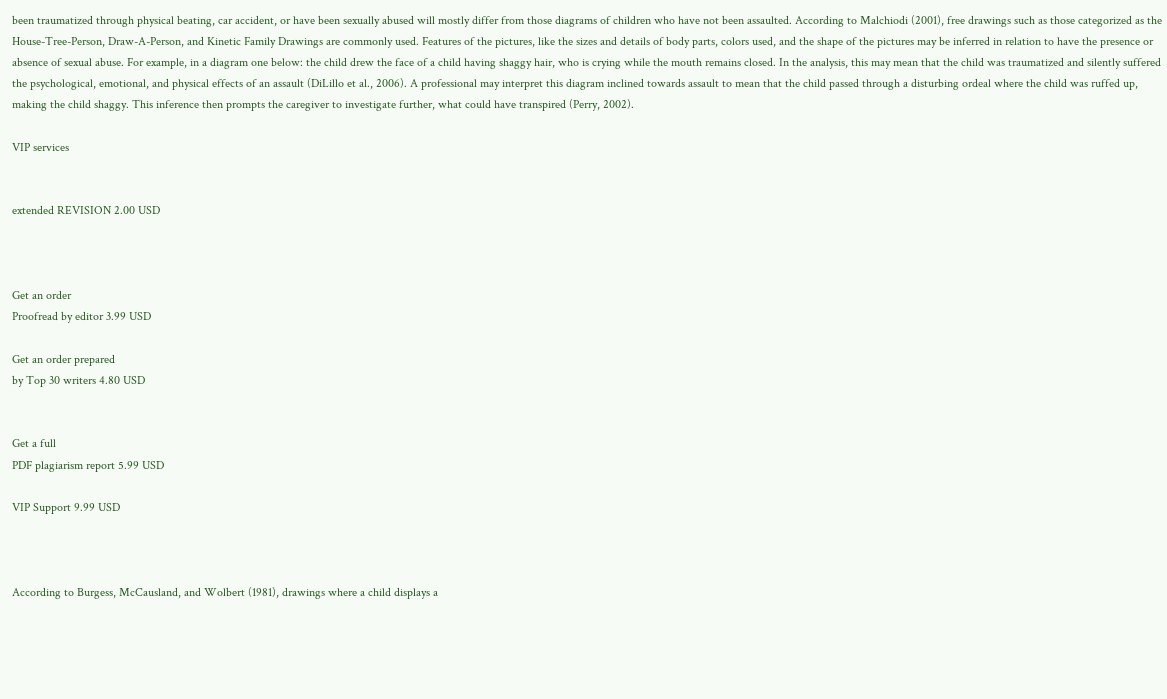been traumatized through physical beating, car accident, or have been sexually abused will mostly differ from those diagrams of children who have not been assaulted. According to Malchiodi (2001), free drawings such as those categorized as the House-Tree-Person, Draw-A-Person, and Kinetic Family Drawings are commonly used. Features of the pictures, like the sizes and details of body parts, colors used, and the shape of the pictures may be inferred in relation to have the presence or absence of sexual abuse. For example, in a diagram one below: the child drew the face of a child having shaggy hair, who is crying while the mouth remains closed. In the analysis, this may mean that the child was traumatized and silently suffered the psychological, emotional, and physical effects of an assault (DiLillo et al., 2006). A professional may interpret this diagram inclined towards assault to mean that the child passed through a disturbing ordeal where the child was ruffed up, making the child shaggy. This inference then prompts the caregiver to investigate further, what could have transpired (Perry, 2002).

VIP services


extended REVISION 2.00 USD



Get an order
Proofread by editor 3.99 USD

Get an order prepared
by Top 30 writers 4.80 USD


Get a full
PDF plagiarism report 5.99 USD

VIP Support 9.99 USD



According to Burgess, McCausland, and Wolbert (1981), drawings where a child displays a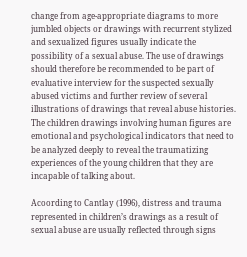change from age-appropriate diagrams to more jumbled objects or drawings with recurrent stylized and sexualized figures usually indicate the possibility of a sexual abuse. The use of drawings should therefore be recommended to be part of evaluative interview for the suspected sexually abused victims and further review of several illustrations of drawings that reveal abuse histories. The children drawings involving human figures are emotional and psychological indicators that need to be analyzed deeply to reveal the traumatizing experiences of the young children that they are incapable of talking about.

Acoording to Cantlay (1996), distress and trauma represented in children’s drawings as a result of sexual abuse are usually reflected through signs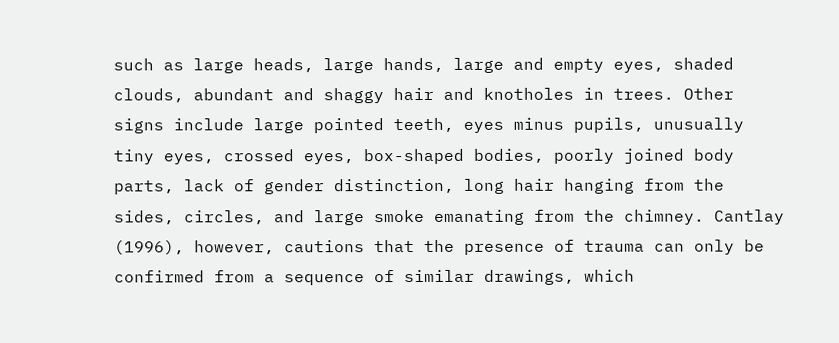such as large heads, large hands, large and empty eyes, shaded clouds, abundant and shaggy hair and knotholes in trees. Other signs include large pointed teeth, eyes minus pupils, unusually tiny eyes, crossed eyes, box-shaped bodies, poorly joined body parts, lack of gender distinction, long hair hanging from the sides, circles, and large smoke emanating from the chimney. Cantlay (1996), however, cautions that the presence of trauma can only be confirmed from a sequence of similar drawings, which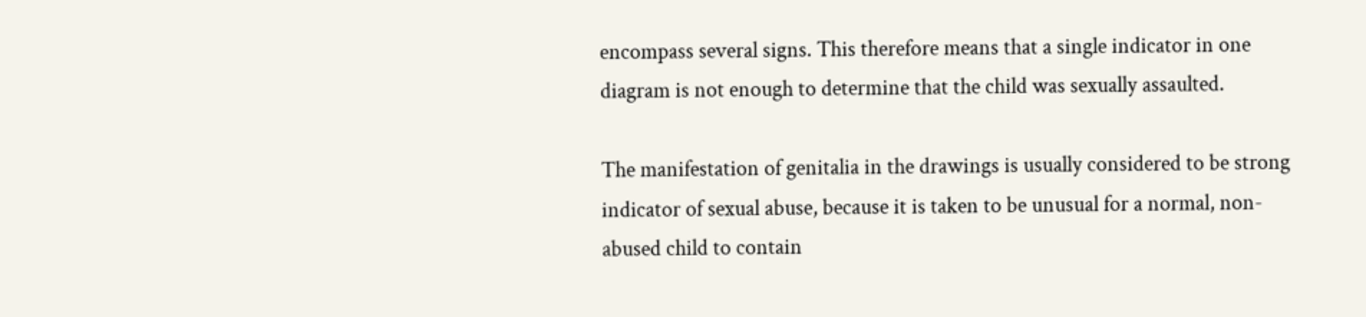encompass several signs. This therefore means that a single indicator in one diagram is not enough to determine that the child was sexually assaulted.

The manifestation of genitalia in the drawings is usually considered to be strong indicator of sexual abuse, because it is taken to be unusual for a normal, non-abused child to contain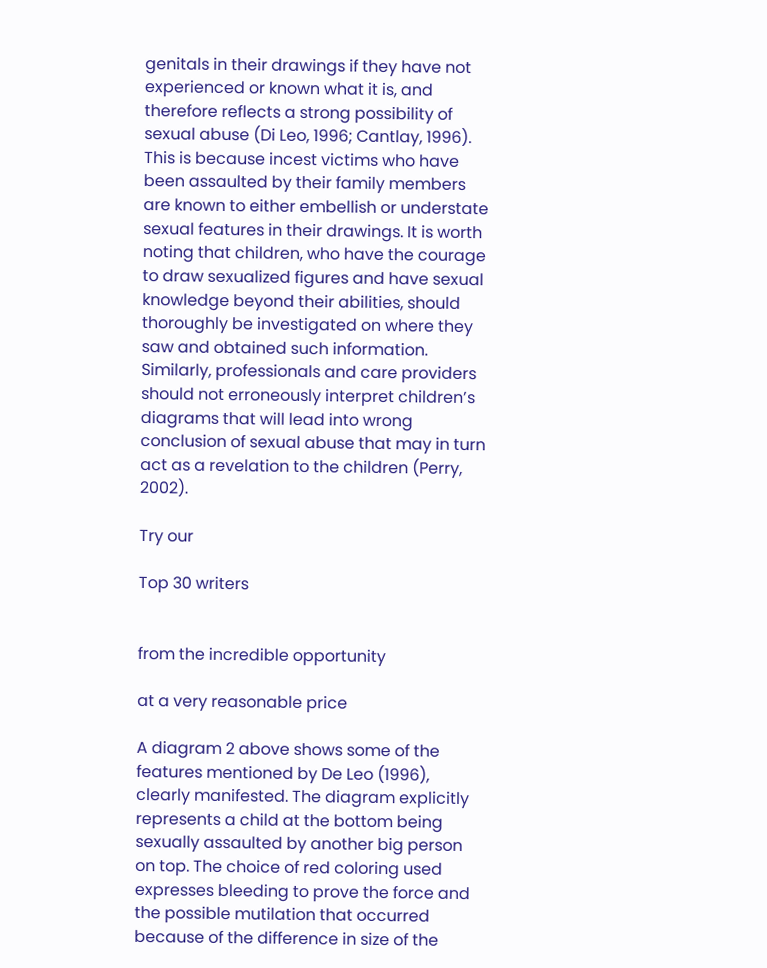genitals in their drawings if they have not experienced or known what it is, and therefore reflects a strong possibility of sexual abuse (Di Leo, 1996; Cantlay, 1996). This is because incest victims who have been assaulted by their family members are known to either embellish or understate sexual features in their drawings. It is worth noting that children, who have the courage to draw sexualized figures and have sexual knowledge beyond their abilities, should thoroughly be investigated on where they saw and obtained such information. Similarly, professionals and care providers should not erroneously interpret children’s diagrams that will lead into wrong conclusion of sexual abuse that may in turn act as a revelation to the children (Perry, 2002).

Try our

Top 30 writers


from the incredible opportunity

at a very reasonable price

A diagram 2 above shows some of the features mentioned by De Leo (1996), clearly manifested. The diagram explicitly represents a child at the bottom being sexually assaulted by another big person on top. The choice of red coloring used expresses bleeding to prove the force and the possible mutilation that occurred because of the difference in size of the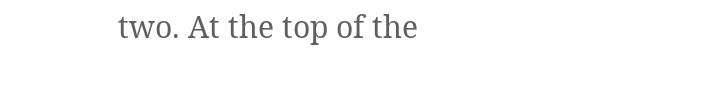two. At the top of the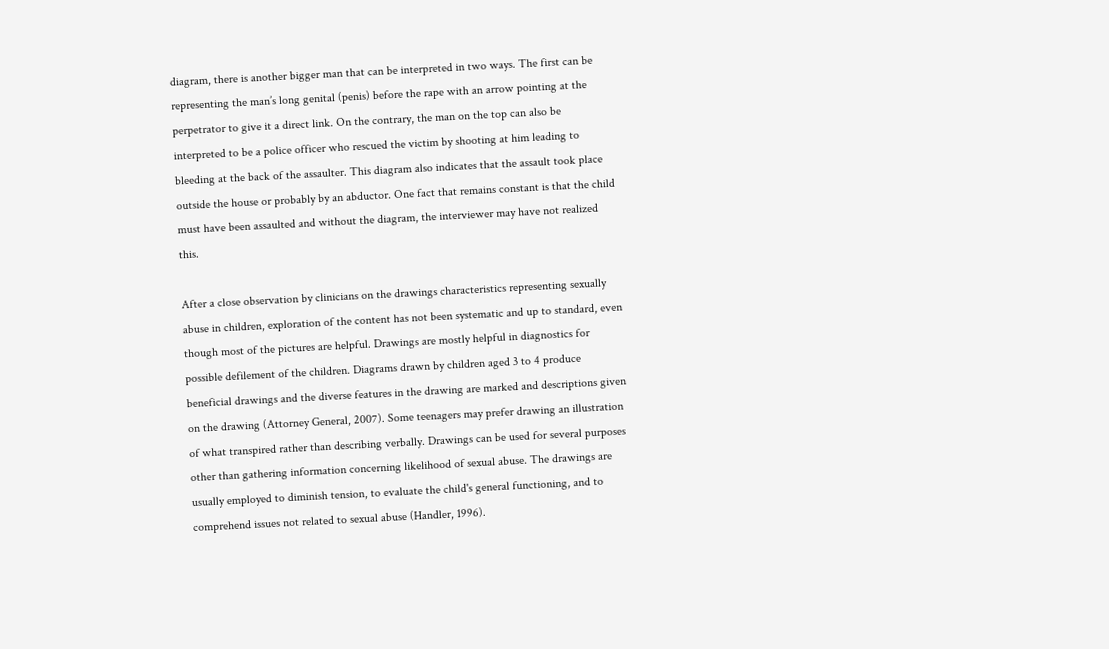diagram, there is another bigger man that can be interpreted in two ways. The first can be representing the man’s long genital (penis) before the rape with an arrow pointing at the perpetrator to give it a direct link. On the contrary, the man on the top can also be interpreted to be a police officer who rescued the victim by shooting at him leading to bleeding at the back of the assaulter. This diagram also indicates that the assault took place outside the house or probably by an abductor. One fact that remains constant is that the child must have been assaulted and without the diagram, the interviewer may have not realized this.

After a close observation by clinicians on the drawings characteristics representing sexually abuse in children, exploration of the content has not been systematic and up to standard, even though most of the pictures are helpful. Drawings are mostly helpful in diagnostics for possible defilement of the children. Diagrams drawn by children aged 3 to 4 produce beneficial drawings and the diverse features in the drawing are marked and descriptions given on the drawing (Attorney General, 2007). Some teenagers may prefer drawing an illustration of what transpired rather than describing verbally. Drawings can be used for several purposes other than gathering information concerning likelihood of sexual abuse. The drawings are usually employed to diminish tension, to evaluate the child's general functioning, and to comprehend issues not related to sexual abuse (Handler, 1996).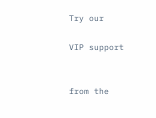Try our

VIP support


from the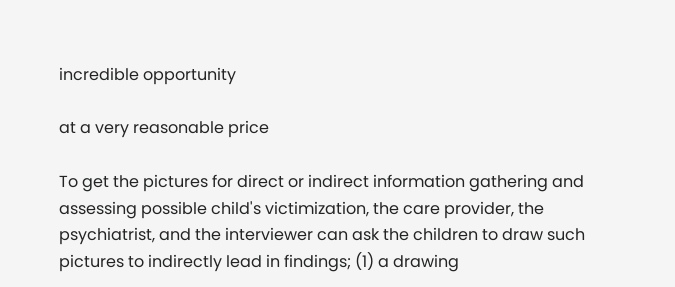incredible opportunity

at a very reasonable price

To get the pictures for direct or indirect information gathering and  assessing possible child's victimization, the care provider, the psychiatrist, and the interviewer can ask the children to draw such pictures to indirectly lead in findings; (1) a drawing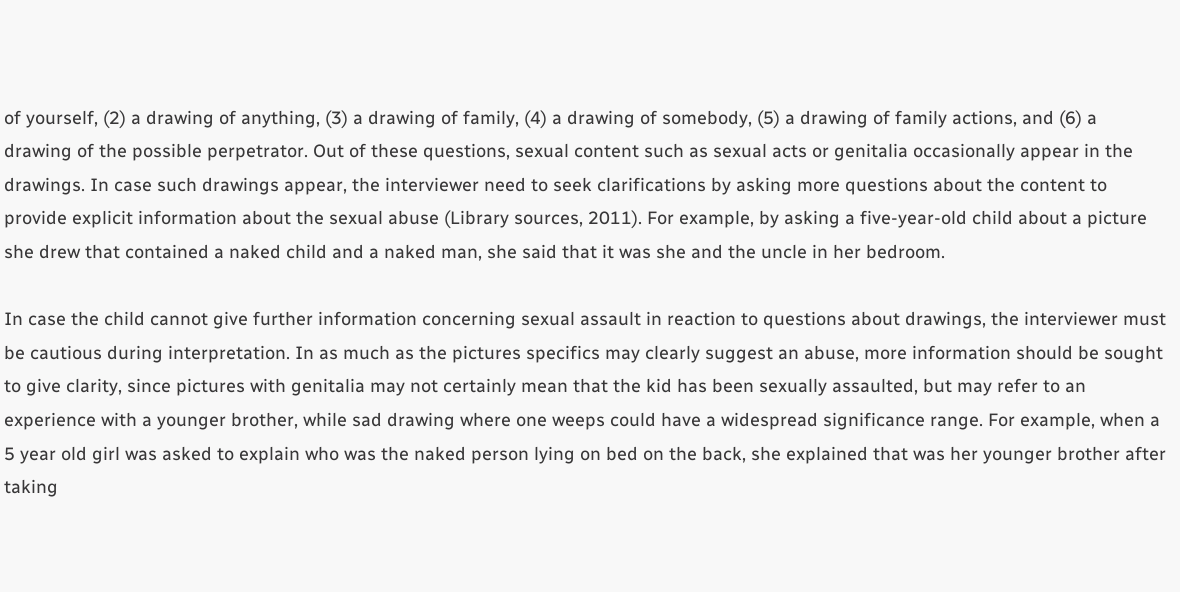of yourself, (2) a drawing of anything, (3) a drawing of family, (4) a drawing of somebody, (5) a drawing of family actions, and (6) a drawing of the possible perpetrator. Out of these questions, sexual content such as sexual acts or genitalia occasionally appear in the drawings. In case such drawings appear, the interviewer need to seek clarifications by asking more questions about the content to provide explicit information about the sexual abuse (Library sources, 2011). For example, by asking a five-year-old child about a picture she drew that contained a naked child and a naked man, she said that it was she and the uncle in her bedroom.

In case the child cannot give further information concerning sexual assault in reaction to questions about drawings, the interviewer must be cautious during interpretation. In as much as the pictures specifics may clearly suggest an abuse, more information should be sought to give clarity, since pictures with genitalia may not certainly mean that the kid has been sexually assaulted, but may refer to an experience with a younger brother, while sad drawing where one weeps could have a widespread significance range. For example, when a 5 year old girl was asked to explain who was the naked person lying on bed on the back, she explained that was her younger brother after taking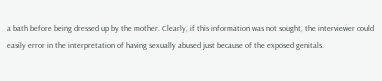a bath before being dressed up by the mother. Clearly, if this information was not sought, the interviewer could easily error in the interpretation of having sexually abused just because of the exposed genitals.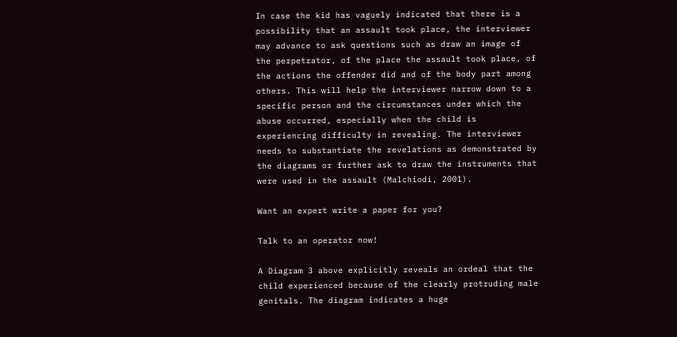In case the kid has vaguely indicated that there is a possibility that an assault took place, the interviewer may advance to ask questions such as draw an image of the perpetrator, of the place the assault took place, of the actions the offender did and of the body part among others. This will help the interviewer narrow down to a specific person and the circumstances under which the abuse occurred, especially when the child is experiencing difficulty in revealing. The interviewer needs to substantiate the revelations as demonstrated by the diagrams or further ask to draw the instruments that were used in the assault (Malchiodi, 2001).

Want an expert write a paper for you?

Talk to an operator now!

A Diagram 3 above explicitly reveals an ordeal that the child experienced because of the clearly protruding male genitals. The diagram indicates a huge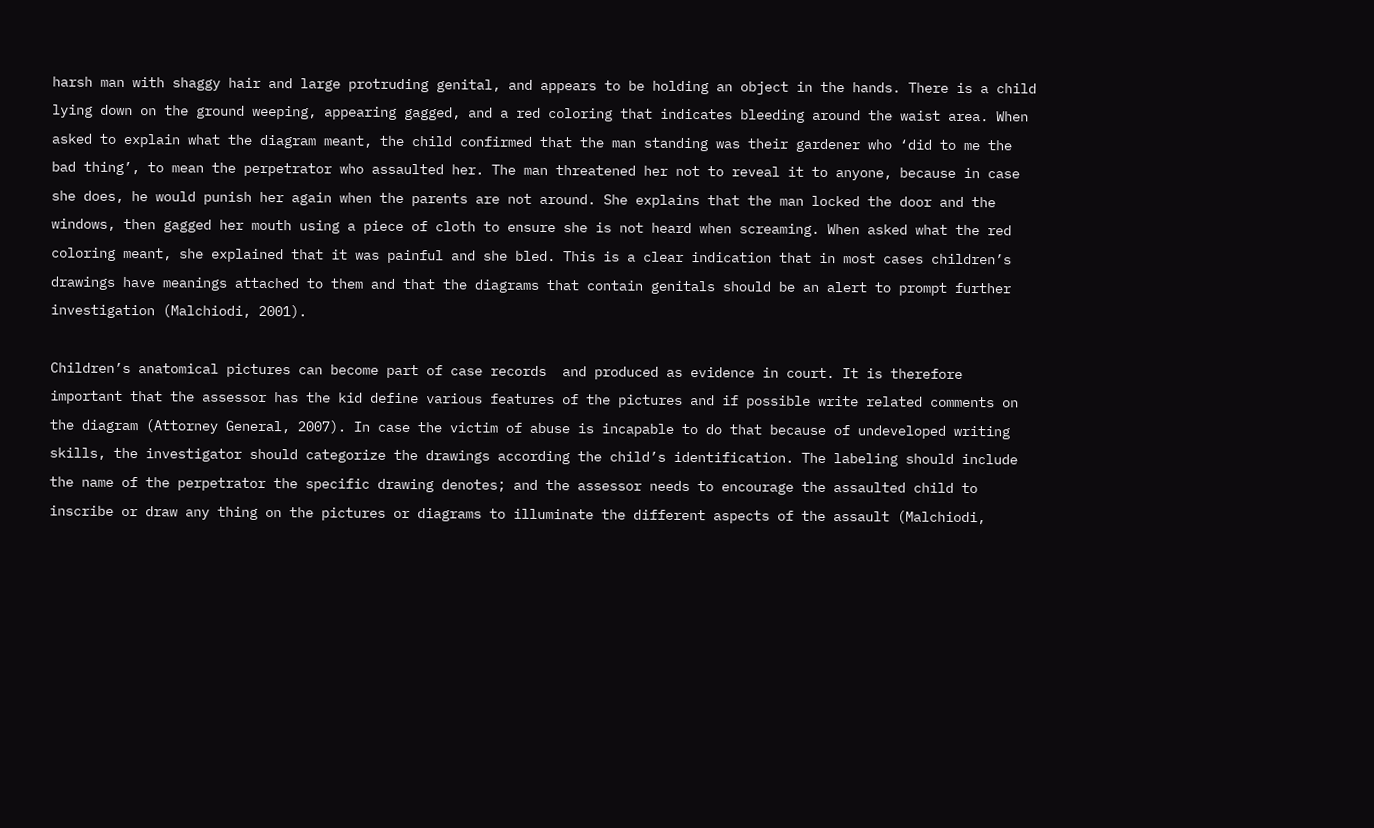harsh man with shaggy hair and large protruding genital, and appears to be holding an object in the hands. There is a child lying down on the ground weeping, appearing gagged, and a red coloring that indicates bleeding around the waist area. When asked to explain what the diagram meant, the child confirmed that the man standing was their gardener who ‘did to me the bad thing’, to mean the perpetrator who assaulted her. The man threatened her not to reveal it to anyone, because in case she does, he would punish her again when the parents are not around. She explains that the man locked the door and the windows, then gagged her mouth using a piece of cloth to ensure she is not heard when screaming. When asked what the red coloring meant, she explained that it was painful and she bled. This is a clear indication that in most cases children’s drawings have meanings attached to them and that the diagrams that contain genitals should be an alert to prompt further investigation (Malchiodi, 2001).

Children’s anatomical pictures can become part of case records  and produced as evidence in court. It is therefore important that the assessor has the kid define various features of the pictures and if possible write related comments on the diagram (Attorney General, 2007). In case the victim of abuse is incapable to do that because of undeveloped writing skills, the investigator should categorize the drawings according the child’s identification. The labeling should include the name of the perpetrator the specific drawing denotes; and the assessor needs to encourage the assaulted child to inscribe or draw any thing on the pictures or diagrams to illuminate the different aspects of the assault (Malchiodi,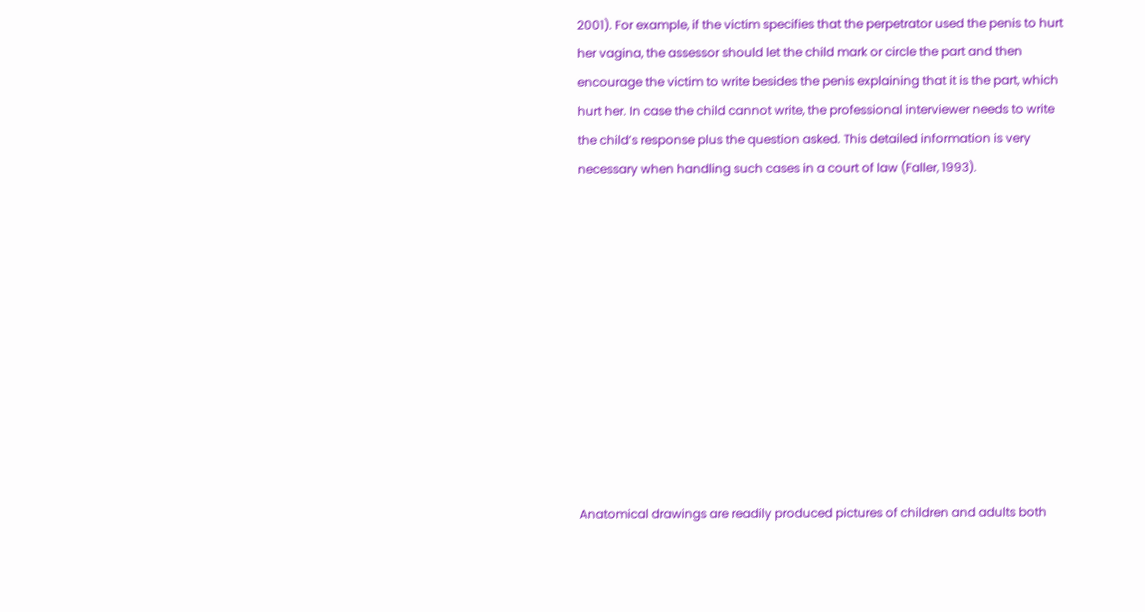2001). For example, if the victim specifies that the perpetrator used the penis to hurt her vagina, the assessor should let the child mark or circle the part and then encourage the victim to write besides the penis explaining that it is the part, which hurt her. In case the child cannot write, the professional interviewer needs to write the child’s response plus the question asked. This detailed information is very necessary when handling such cases in a court of law (Faller, 1993).











Anatomical drawings are readily produced pictures of children and adults both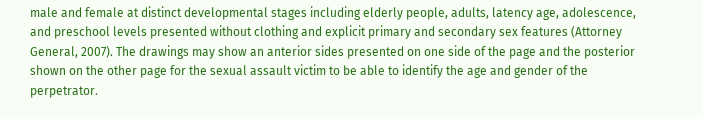male and female at distinct developmental stages including elderly people, adults, latency age, adolescence, and preschool levels presented without clothing and explicit primary and secondary sex features (Attorney General, 2007). The drawings may show an anterior sides presented on one side of the page and the posterior shown on the other page for the sexual assault victim to be able to identify the age and gender of the perpetrator.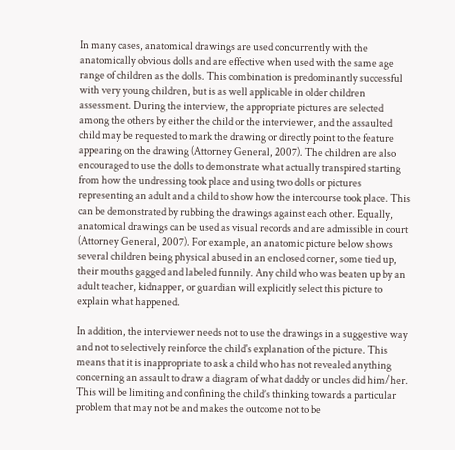In many cases, anatomical drawings are used concurrently with the anatomically obvious dolls and are effective when used with the same age range of children as the dolls. This combination is predominantly successful with very young children, but is as well applicable in older children assessment. During the interview, the appropriate pictures are selected among the others by either the child or the interviewer, and the assaulted child may be requested to mark the drawing or directly point to the feature appearing on the drawing (Attorney General, 2007). The children are also encouraged to use the dolls to demonstrate what actually transpired starting from how the undressing took place and using two dolls or pictures representing an adult and a child to show how the intercourse took place. This can be demonstrated by rubbing the drawings against each other. Equally, anatomical drawings can be used as visual records and are admissible in court (Attorney General, 2007). For example, an anatomic picture below shows several children being physical abused in an enclosed corner, some tied up, their mouths gagged and labeled funnily. Any child who was beaten up by an adult teacher, kidnapper, or guardian will explicitly select this picture to explain what happened.

In addition, the interviewer needs not to use the drawings in a suggestive way and not to selectively reinforce the child's explanation of the picture. This means that it is inappropriate to ask a child who has not revealed anything concerning an assault to draw a diagram of what daddy or uncles did him/her. This will be limiting and confining the child’s thinking towards a particular problem that may not be and makes the outcome not to be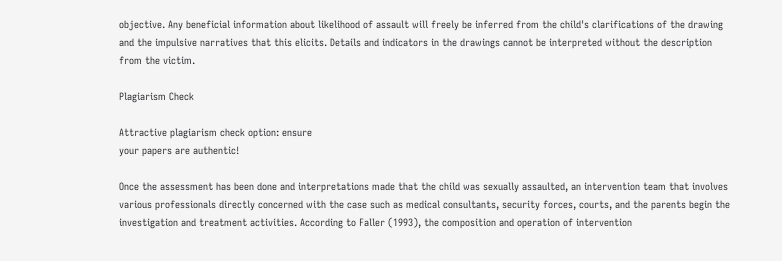objective. Any beneficial information about likelihood of assault will freely be inferred from the child's clarifications of the drawing and the impulsive narratives that this elicits. Details and indicators in the drawings cannot be interpreted without the description from the victim.

Plagiarism Check

Attractive plagiarism check option: ensure
your papers are authentic!

Once the assessment has been done and interpretations made that the child was sexually assaulted, an intervention team that involves various professionals directly concerned with the case such as medical consultants, security forces, courts, and the parents begin the investigation and treatment activities. According to Faller (1993), the composition and operation of intervention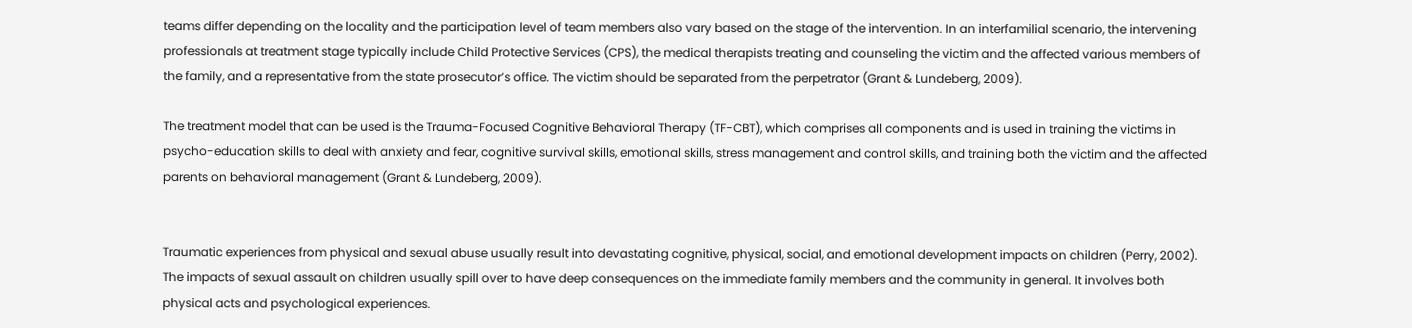teams differ depending on the locality and the participation level of team members also vary based on the stage of the intervention. In an interfamilial scenario, the intervening professionals at treatment stage typically include Child Protective Services (CPS), the medical therapists treating and counseling the victim and the affected various members of the family, and a representative from the state prosecutor’s office. The victim should be separated from the perpetrator (Grant & Lundeberg, 2009).

The treatment model that can be used is the Trauma-Focused Cognitive Behavioral Therapy (TF-CBT), which comprises all components and is used in training the victims in psycho-education skills to deal with anxiety and fear, cognitive survival skills, emotional skills, stress management and control skills, and training both the victim and the affected parents on behavioral management (Grant & Lundeberg, 2009).


Traumatic experiences from physical and sexual abuse usually result into devastating cognitive, physical, social, and emotional development impacts on children (Perry, 2002). The impacts of sexual assault on children usually spill over to have deep consequences on the immediate family members and the community in general. It involves both physical acts and psychological experiences.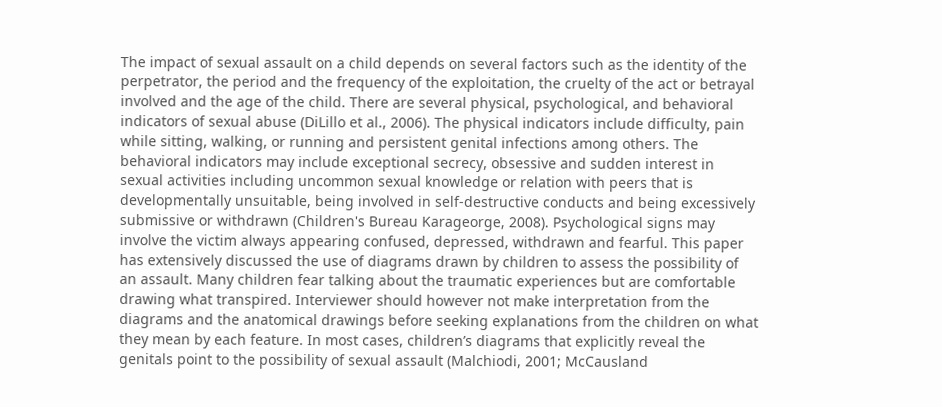The impact of sexual assault on a child depends on several factors such as the identity of the perpetrator, the period and the frequency of the exploitation, the cruelty of the act or betrayal involved and the age of the child. There are several physical, psychological, and behavioral indicators of sexual abuse (DiLillo et al., 2006). The physical indicators include difficulty, pain while sitting, walking, or running and persistent genital infections among others. The behavioral indicators may include exceptional secrecy, obsessive and sudden interest in sexual activities including uncommon sexual knowledge or relation with peers that is developmentally unsuitable, being involved in self-destructive conducts and being excessively submissive or withdrawn (Children's Bureau Karageorge, 2008). Psychological signs may involve the victim always appearing confused, depressed, withdrawn and fearful. This paper has extensively discussed the use of diagrams drawn by children to assess the possibility of an assault. Many children fear talking about the traumatic experiences but are comfortable drawing what transpired. Interviewer should however not make interpretation from the diagrams and the anatomical drawings before seeking explanations from the children on what they mean by each feature. In most cases, children’s diagrams that explicitly reveal the genitals point to the possibility of sexual assault (Malchiodi, 2001; McCausland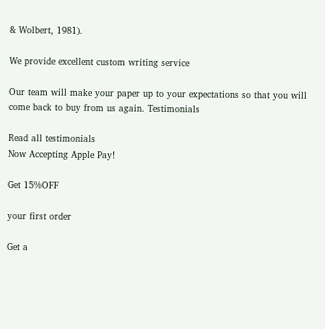& Wolbert, 1981).

We provide excellent custom writing service

Our team will make your paper up to your expectations so that you will come back to buy from us again. Testimonials

Read all testimonials
Now Accepting Apple Pay!

Get 15%OFF

your first order

Get a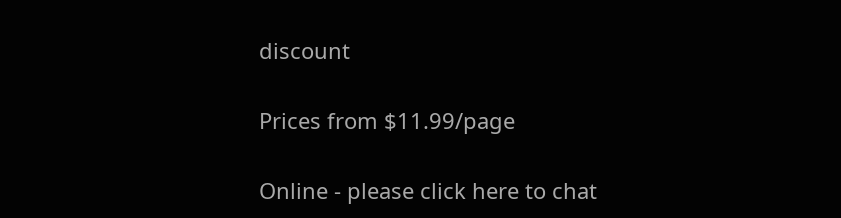discount

Prices from $11.99/page

Online - please click here to chat